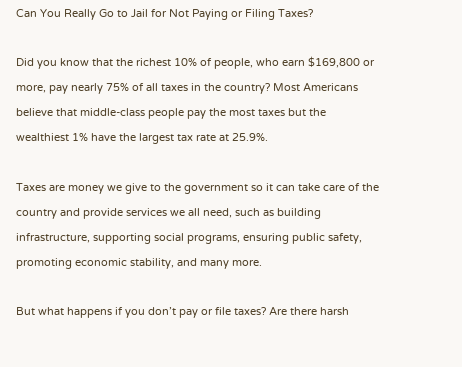Can You Really Go to Jail for Not Paying or Filing Taxes?

Did you know that the richest 10% of people, who earn $169,800 or more, pay nearly 75% of all taxes in the country? Most Americans believe that middle-class people pay the most taxes but the wealthiest 1% have the largest tax rate at 25.9%.

Taxes are money we give to the government so it can take care of the country and provide services we all need, such as building infrastructure, supporting social programs, ensuring public safety, promoting economic stability, and many more.

But what happens if you don’t pay or file taxes? Are there harsh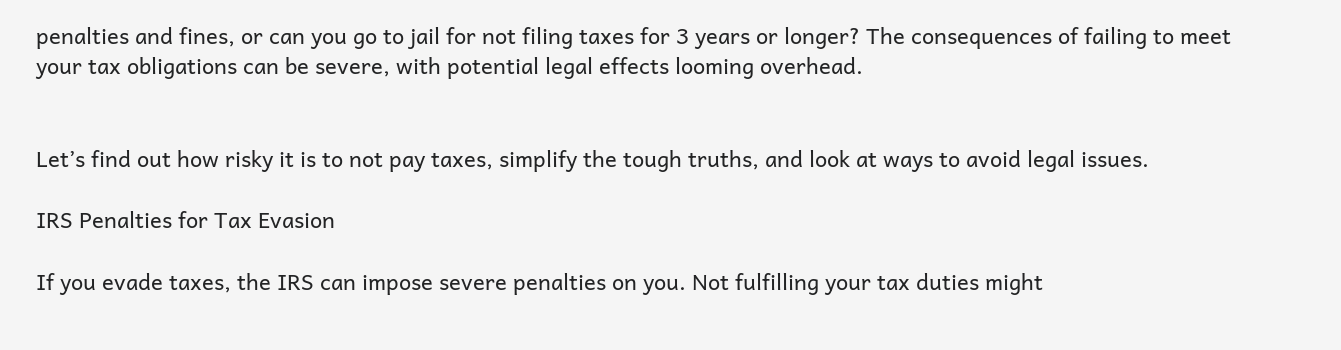penalties and fines, or can you go to jail for not filing taxes for 3 years or longer? The consequences of failing to meet your tax obligations can be severe, with potential legal effects looming overhead.


Let’s find out how risky it is to not pay taxes, simplify the tough truths, and look at ways to avoid legal issues.

IRS Penalties for Tax Evasion

If you evade taxes, the IRS can impose severe penalties on you. Not fulfilling your tax duties might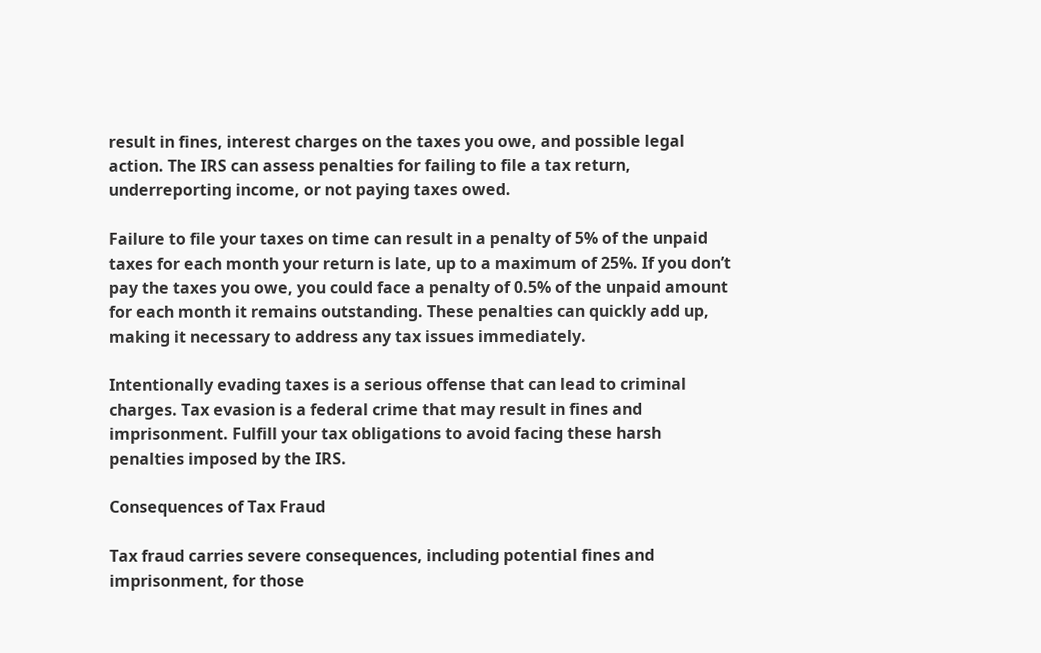result in fines, interest charges on the taxes you owe, and possible legal action. The IRS can assess penalties for failing to file a tax return, underreporting income, or not paying taxes owed.

Failure to file your taxes on time can result in a penalty of 5% of the unpaid taxes for each month your return is late, up to a maximum of 25%. If you don’t pay the taxes you owe, you could face a penalty of 0.5% of the unpaid amount for each month it remains outstanding. These penalties can quickly add up, making it necessary to address any tax issues immediately.

Intentionally evading taxes is a serious offense that can lead to criminal charges. Tax evasion is a federal crime that may result in fines and imprisonment. Fulfill your tax obligations to avoid facing these harsh penalties imposed by the IRS.

Consequences of Tax Fraud

Tax fraud carries severe consequences, including potential fines and imprisonment, for those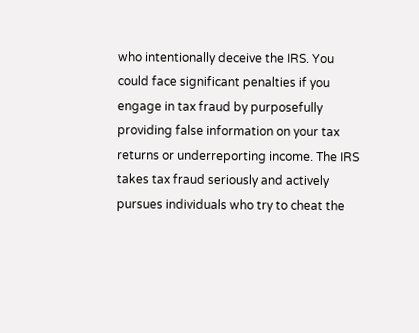who intentionally deceive the IRS. You could face significant penalties if you engage in tax fraud by purposefully providing false information on your tax returns or underreporting income. The IRS takes tax fraud seriously and actively pursues individuals who try to cheat the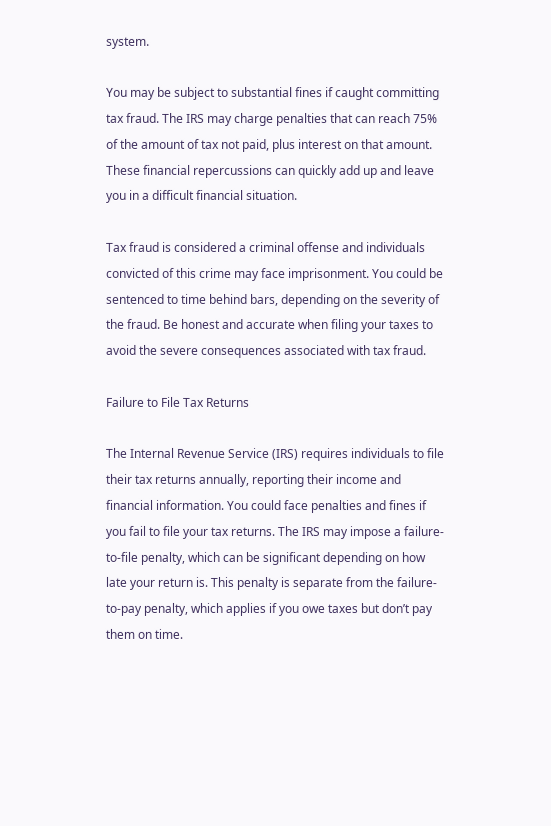system.

You may be subject to substantial fines if caught committing tax fraud. The IRS may charge penalties that can reach 75% of the amount of tax not paid, plus interest on that amount. These financial repercussions can quickly add up and leave you in a difficult financial situation.

Tax fraud is considered a criminal offense and individuals convicted of this crime may face imprisonment. You could be sentenced to time behind bars, depending on the severity of the fraud. Be honest and accurate when filing your taxes to avoid the severe consequences associated with tax fraud.

Failure to File Tax Returns

The Internal Revenue Service (IRS) requires individuals to file their tax returns annually, reporting their income and financial information. You could face penalties and fines if you fail to file your tax returns. The IRS may impose a failure-to-file penalty, which can be significant depending on how late your return is. This penalty is separate from the failure-to-pay penalty, which applies if you owe taxes but don’t pay them on time.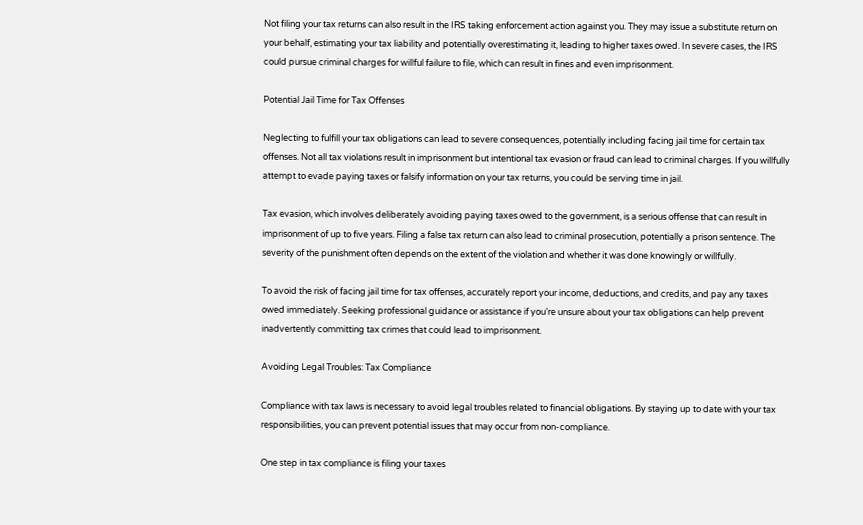Not filing your tax returns can also result in the IRS taking enforcement action against you. They may issue a substitute return on your behalf, estimating your tax liability and potentially overestimating it, leading to higher taxes owed. In severe cases, the IRS could pursue criminal charges for willful failure to file, which can result in fines and even imprisonment.

Potential Jail Time for Tax Offenses

Neglecting to fulfill your tax obligations can lead to severe consequences, potentially including facing jail time for certain tax offenses. Not all tax violations result in imprisonment but intentional tax evasion or fraud can lead to criminal charges. If you willfully attempt to evade paying taxes or falsify information on your tax returns, you could be serving time in jail.

Tax evasion, which involves deliberately avoiding paying taxes owed to the government, is a serious offense that can result in imprisonment of up to five years. Filing a false tax return can also lead to criminal prosecution, potentially a prison sentence. The severity of the punishment often depends on the extent of the violation and whether it was done knowingly or willfully.

To avoid the risk of facing jail time for tax offenses, accurately report your income, deductions, and credits, and pay any taxes owed immediately. Seeking professional guidance or assistance if you’re unsure about your tax obligations can help prevent inadvertently committing tax crimes that could lead to imprisonment.

Avoiding Legal Troubles: Tax Compliance

Compliance with tax laws is necessary to avoid legal troubles related to financial obligations. By staying up to date with your tax responsibilities, you can prevent potential issues that may occur from non-compliance.

One step in tax compliance is filing your taxes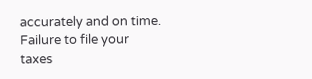accurately and on time. Failure to file your taxes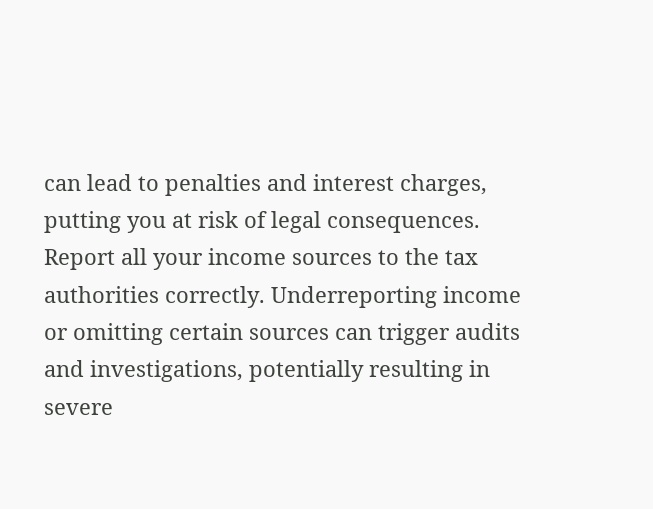can lead to penalties and interest charges, putting you at risk of legal consequences. Report all your income sources to the tax authorities correctly. Underreporting income or omitting certain sources can trigger audits and investigations, potentially resulting in severe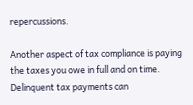repercussions.

Another aspect of tax compliance is paying the taxes you owe in full and on time. Delinquent tax payments can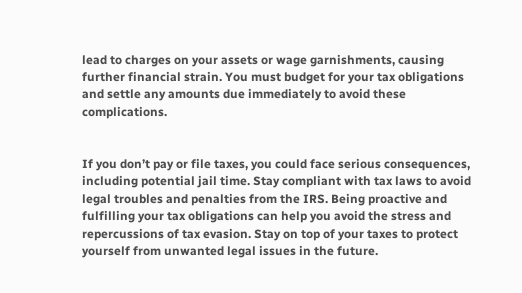lead to charges on your assets or wage garnishments, causing further financial strain. You must budget for your tax obligations and settle any amounts due immediately to avoid these complications.


If you don’t pay or file taxes, you could face serious consequences, including potential jail time. Stay compliant with tax laws to avoid legal troubles and penalties from the IRS. Being proactive and fulfilling your tax obligations can help you avoid the stress and repercussions of tax evasion. Stay on top of your taxes to protect yourself from unwanted legal issues in the future.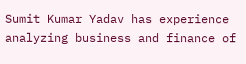Sumit Kumar Yadav has experience analyzing business and finance of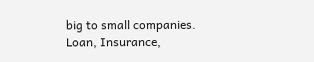big to small companies. Loan, Insurance,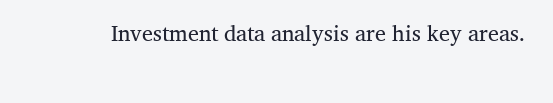Investment data analysis are his key areas.